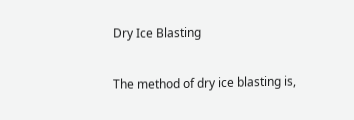Dry Ice Blasting

The method of dry ice blasting is,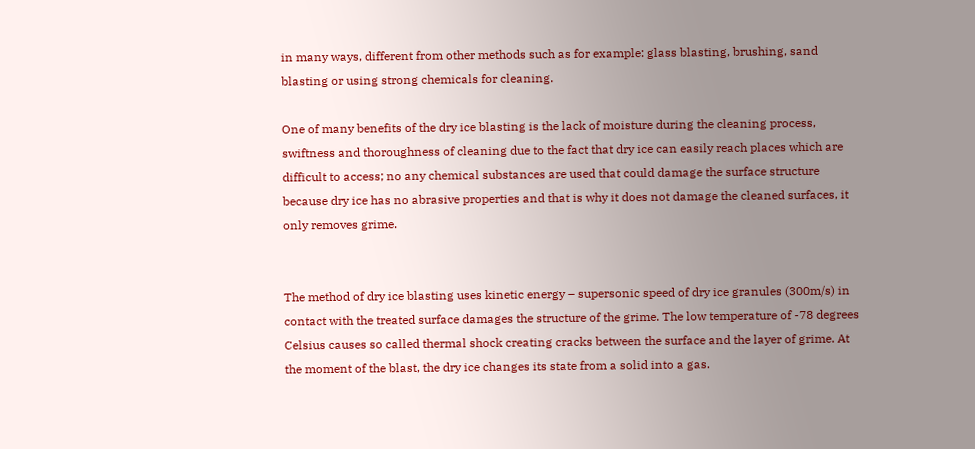in many ways, different from other methods such as for example: glass blasting, brushing, sand blasting or using strong chemicals for cleaning.

One of many benefits of the dry ice blasting is the lack of moisture during the cleaning process, swiftness and thoroughness of cleaning due to the fact that dry ice can easily reach places which are difficult to access; no any chemical substances are used that could damage the surface structure because dry ice has no abrasive properties and that is why it does not damage the cleaned surfaces, it only removes grime.


The method of dry ice blasting uses kinetic energy – supersonic speed of dry ice granules (300m/s) in contact with the treated surface damages the structure of the grime. The low temperature of -78 degrees Celsius causes so called thermal shock creating cracks between the surface and the layer of grime. At the moment of the blast, the dry ice changes its state from a solid into a gas.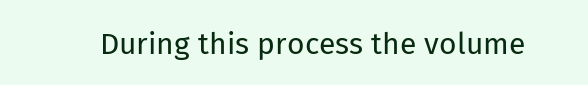During this process the volume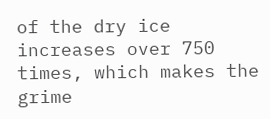of the dry ice increases over 750 times, which makes the grime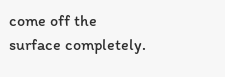come off the surface completely.